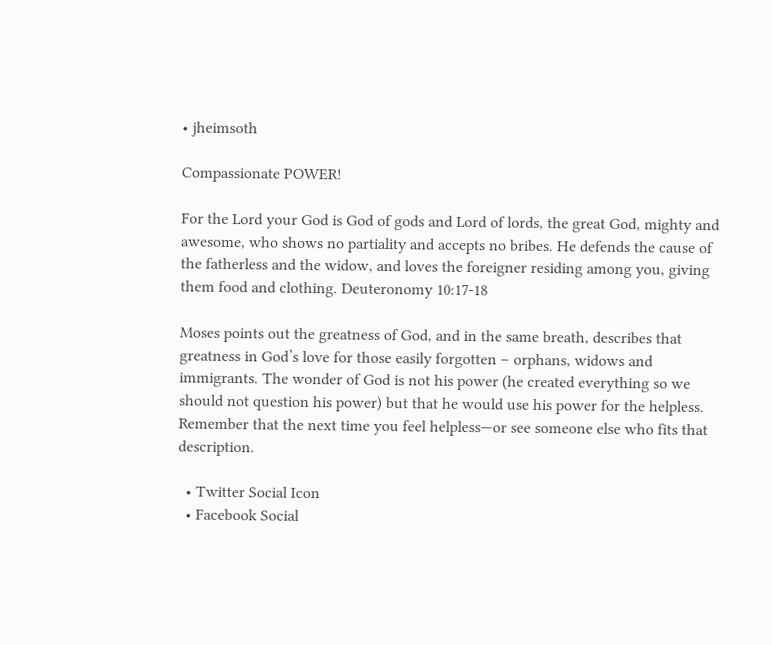• jheimsoth

Compassionate POWER!

For the Lord your God is God of gods and Lord of lords, the great God, mighty and awesome, who shows no partiality and accepts no bribes. He defends the cause of the fatherless and the widow, and loves the foreigner residing among you, giving them food and clothing. Deuteronomy 10:17-18

Moses points out the greatness of God, and in the same breath, describes that greatness in God’s love for those easily forgotten – orphans, widows and immigrants. The wonder of God is not his power (he created everything so we should not question his power) but that he would use his power for the helpless. Remember that the next time you feel helpless—or see someone else who fits that description.

  • Twitter Social Icon
  • Facebook Social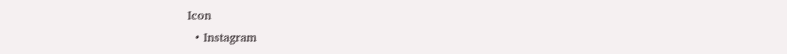Icon
  • Instagram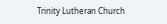Trinity Lutheran Church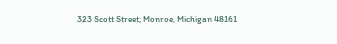323 Scott Street; Monroe, Michigan 48161